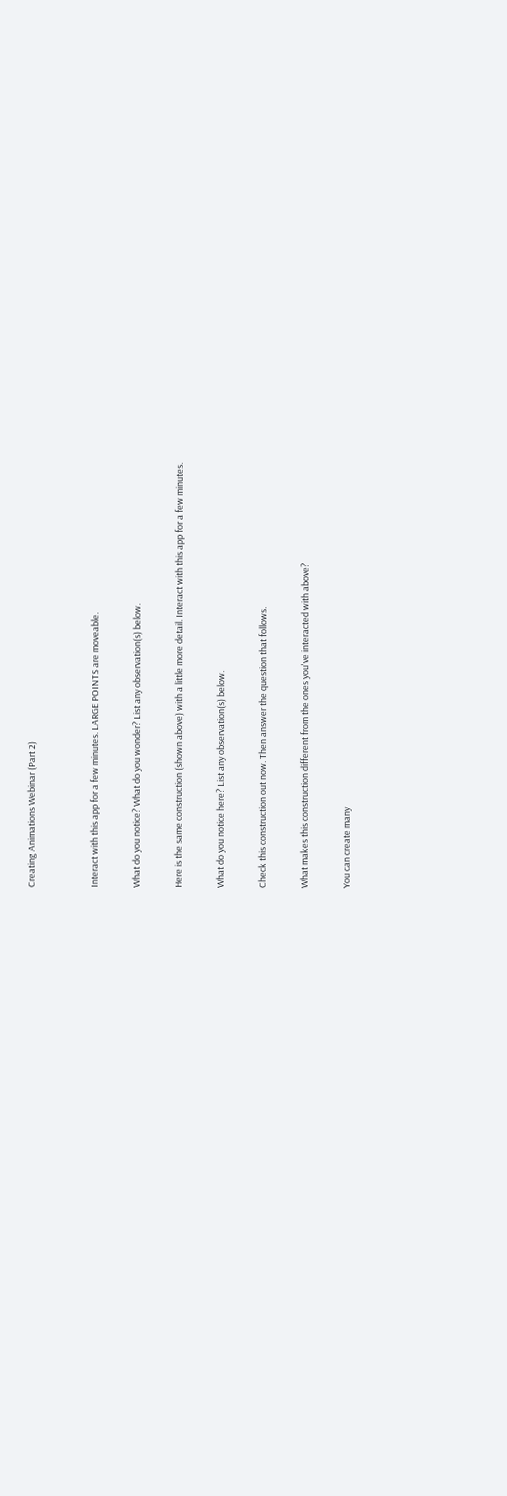Creating Animations Webinar (Part 2)


Interact with this app for a few minutes. LARGE POINTS are moveable.

What do you notice? What do you wonder? List any observation(s) below.

Here is the same construction (shown above) with a little more detail. Interact with this app for a few minutes.

What do you notice here? List any observation(s) below.

Check this construction out now. Then answer the question that follows.

What makes this construction different from the ones you've interacted with above?

You can create many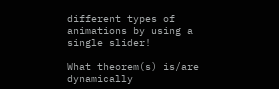different types of animations by using a single slider!

What theorem(s) is/are dynamically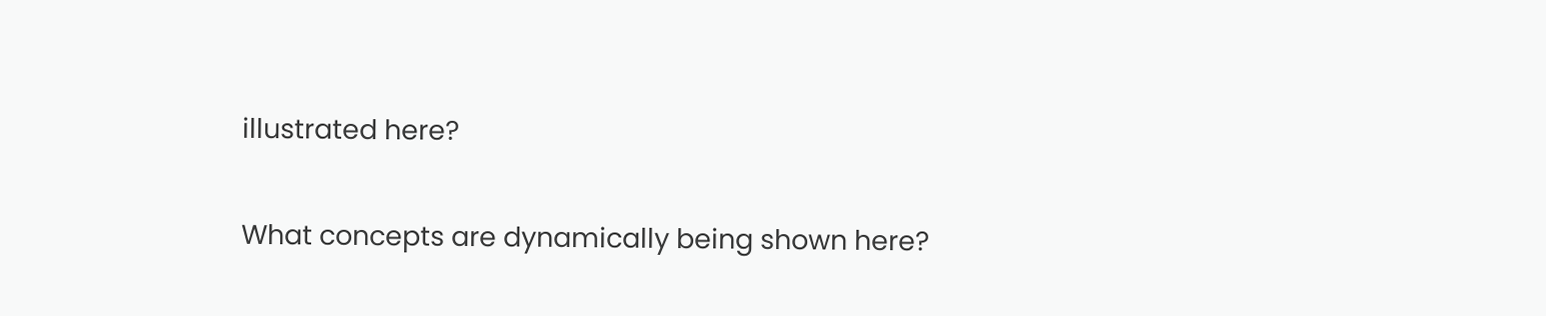illustrated here?

What concepts are dynamically being shown here?